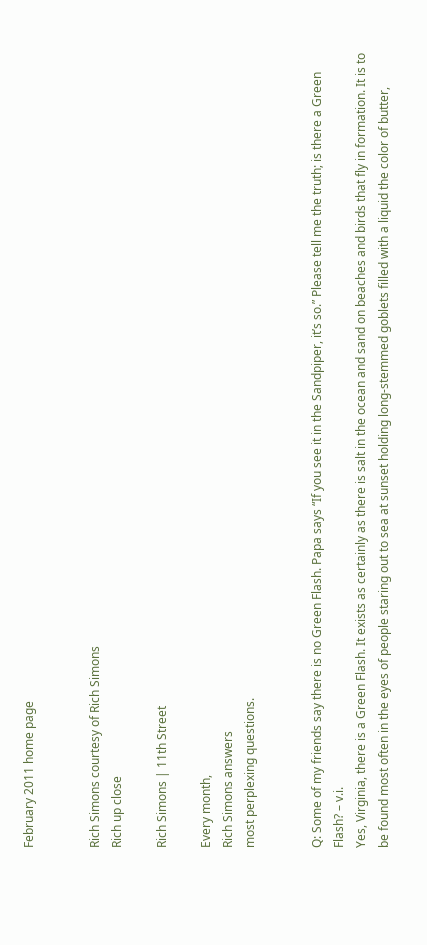February 2011 home page


Rich Simons courtesy of Rich Simons
Rich up close

Rich Simons | 11th Street

Every month,
Rich Simons answers
most perplexing questions.


Q: Some of my friends say there is no Green Flash. Papa says “If you see it in the Sandpiper, it’s so.” Please tell me the truth; is there a Green Flash? – v.i.
Yes, Virginia, there is a Green Flash. It exists as certainly as there is salt in the ocean and sand on beaches and birds that fly in formation. It is to be found most often in the eyes of people staring out to sea at sunset holding long-stemmed goblets filled with a liquid the color of butter,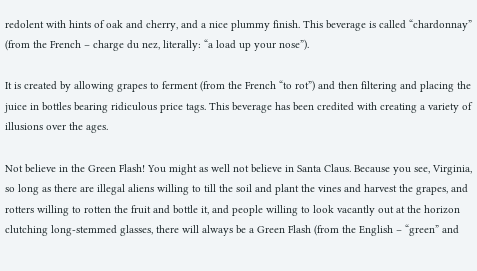redolent with hints of oak and cherry, and a nice plummy finish. This beverage is called “chardonnay” (from the French – charge du nez, literally: “a load up your nose”).

It is created by allowing grapes to ferment (from the French “to rot”) and then filtering and placing the juice in bottles bearing ridiculous price tags. This beverage has been credited with creating a variety of illusions over the ages.

Not believe in the Green Flash! You might as well not believe in Santa Claus. Because you see, Virginia, so long as there are illegal aliens willing to till the soil and plant the vines and harvest the grapes, and rotters willing to rotten the fruit and bottle it, and people willing to look vacantly out at the horizon clutching long-stemmed glasses, there will always be a Green Flash (from the English – “green” and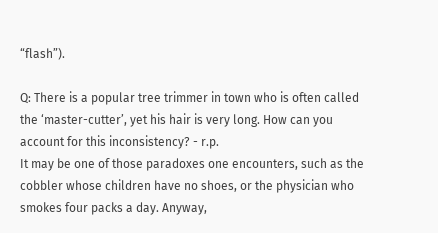“flash”).

Q: There is a popular tree trimmer in town who is often called the ‘master-cutter’, yet his hair is very long. How can you account for this inconsistency? - r.p.
It may be one of those paradoxes one encounters, such as the cobbler whose children have no shoes, or the physician who smokes four packs a day. Anyway,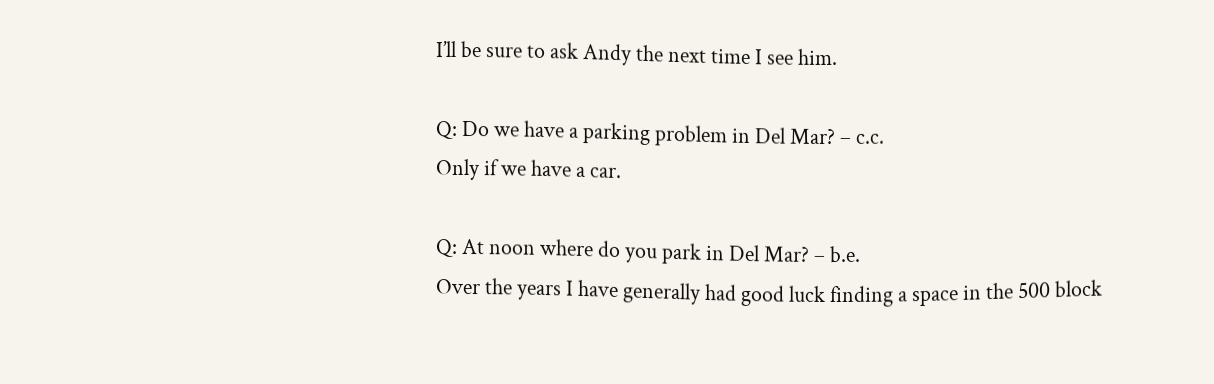I’ll be sure to ask Andy the next time I see him.

Q: Do we have a parking problem in Del Mar? – c.c.
Only if we have a car.

Q: At noon where do you park in Del Mar? – b.e.
Over the years I have generally had good luck finding a space in the 500 block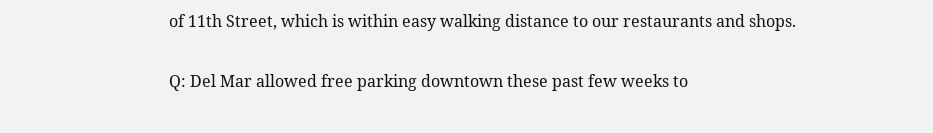of 11th Street, which is within easy walking distance to our restaurants and shops.

Q: Del Mar allowed free parking downtown these past few weeks to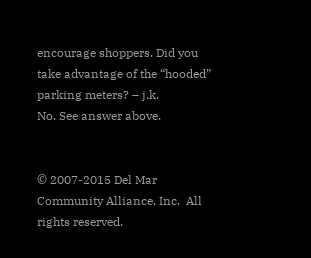encourage shoppers. Did you take advantage of the “hooded” parking meters? – j.k.
No. See answer above.


© 2007-2015 Del Mar Community Alliance, Inc.  All rights reserved.